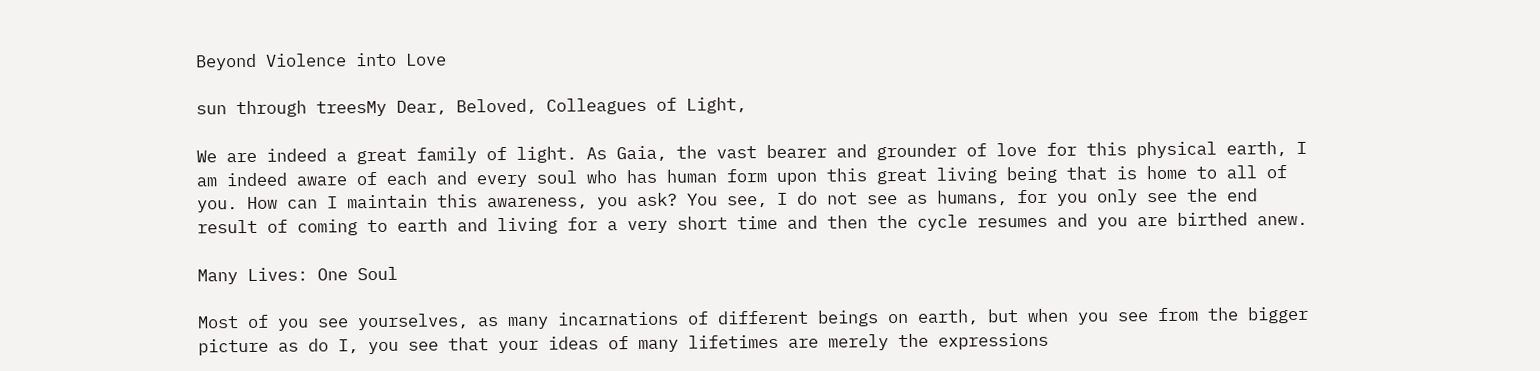Beyond Violence into Love

sun through treesMy Dear, Beloved, Colleagues of Light,

We are indeed a great family of light. As Gaia, the vast bearer and grounder of love for this physical earth, I am indeed aware of each and every soul who has human form upon this great living being that is home to all of you. How can I maintain this awareness, you ask? You see, I do not see as humans, for you only see the end result of coming to earth and living for a very short time and then the cycle resumes and you are birthed anew.

Many Lives: One Soul

Most of you see yourselves, as many incarnations of different beings on earth, but when you see from the bigger picture as do I, you see that your ideas of many lifetimes are merely the expressions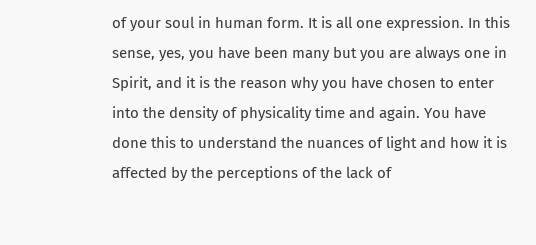of your soul in human form. It is all one expression. In this sense, yes, you have been many but you are always one in Spirit, and it is the reason why you have chosen to enter into the density of physicality time and again. You have done this to understand the nuances of light and how it is affected by the perceptions of the lack of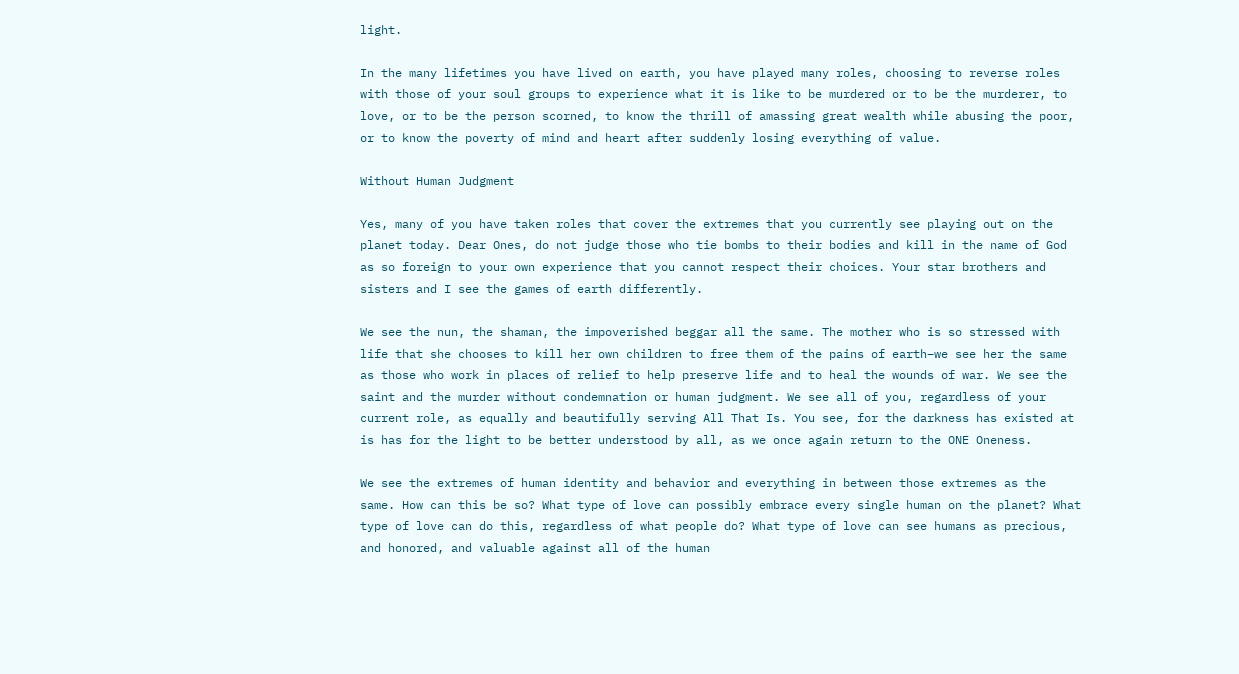light.

In the many lifetimes you have lived on earth, you have played many roles, choosing to reverse roles with those of your soul groups to experience what it is like to be murdered or to be the murderer, to love, or to be the person scorned, to know the thrill of amassing great wealth while abusing the poor, or to know the poverty of mind and heart after suddenly losing everything of value.

Without Human Judgment

Yes, many of you have taken roles that cover the extremes that you currently see playing out on the planet today. Dear Ones, do not judge those who tie bombs to their bodies and kill in the name of God as so foreign to your own experience that you cannot respect their choices. Your star brothers and sisters and I see the games of earth differently.

We see the nun, the shaman, the impoverished beggar all the same. The mother who is so stressed with life that she chooses to kill her own children to free them of the pains of earth–we see her the same as those who work in places of relief to help preserve life and to heal the wounds of war. We see the saint and the murder without condemnation or human judgment. We see all of you, regardless of your current role, as equally and beautifully serving All That Is. You see, for the darkness has existed at is has for the light to be better understood by all, as we once again return to the ONE Oneness.

We see the extremes of human identity and behavior and everything in between those extremes as the same. How can this be so? What type of love can possibly embrace every single human on the planet? What type of love can do this, regardless of what people do? What type of love can see humans as precious, and honored, and valuable against all of the human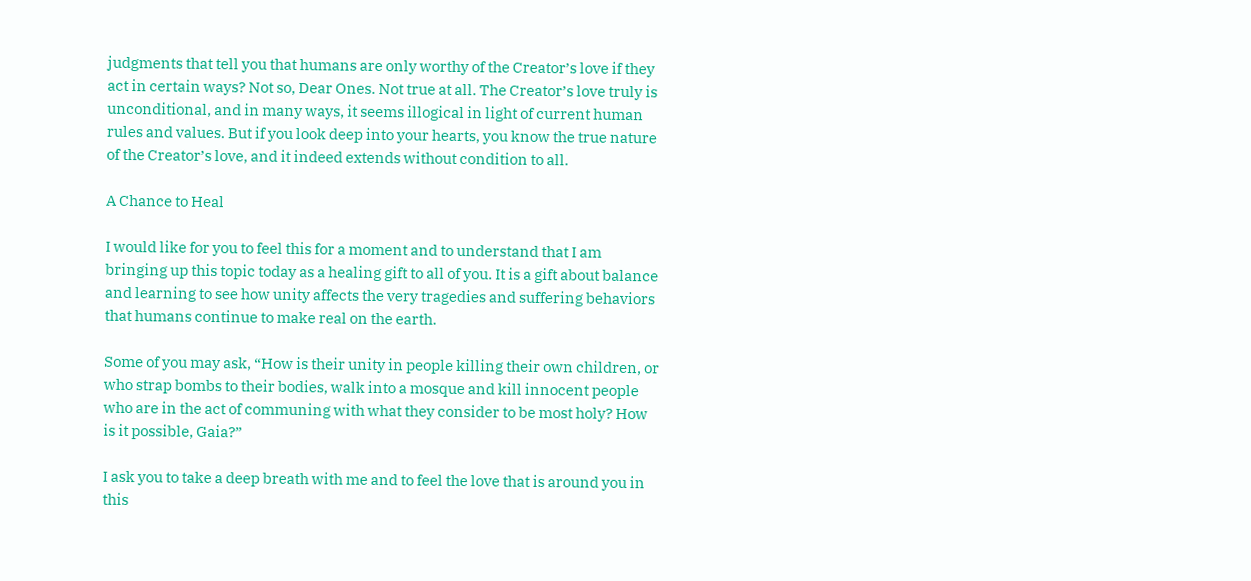judgments that tell you that humans are only worthy of the Creator’s love if they act in certain ways? Not so, Dear Ones. Not true at all. The Creator’s love truly is unconditional, and in many ways, it seems illogical in light of current human rules and values. But if you look deep into your hearts, you know the true nature of the Creator’s love, and it indeed extends without condition to all.

A Chance to Heal

I would like for you to feel this for a moment and to understand that I am bringing up this topic today as a healing gift to all of you. It is a gift about balance and learning to see how unity affects the very tragedies and suffering behaviors that humans continue to make real on the earth.

Some of you may ask, “How is their unity in people killing their own children, or who strap bombs to their bodies, walk into a mosque and kill innocent people who are in the act of communing with what they consider to be most holy? How is it possible, Gaia?”

I ask you to take a deep breath with me and to feel the love that is around you in this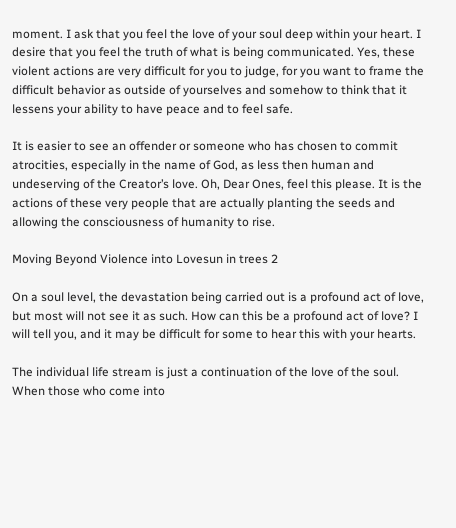moment. I ask that you feel the love of your soul deep within your heart. I desire that you feel the truth of what is being communicated. Yes, these violent actions are very difficult for you to judge, for you want to frame the difficult behavior as outside of yourselves and somehow to think that it lessens your ability to have peace and to feel safe.

It is easier to see an offender or someone who has chosen to commit atrocities, especially in the name of God, as less then human and undeserving of the Creator’s love. Oh, Dear Ones, feel this please. It is the actions of these very people that are actually planting the seeds and allowing the consciousness of humanity to rise.

Moving Beyond Violence into Lovesun in trees 2

On a soul level, the devastation being carried out is a profound act of love, but most will not see it as such. How can this be a profound act of love? I will tell you, and it may be difficult for some to hear this with your hearts.

The individual life stream is just a continuation of the love of the soul. When those who come into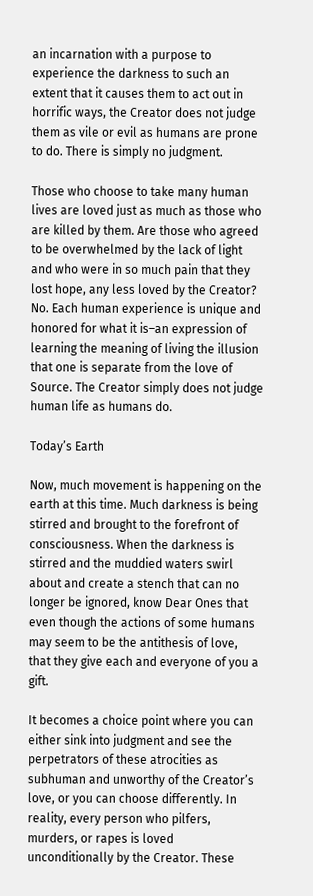an incarnation with a purpose to experience the darkness to such an extent that it causes them to act out in horrific ways, the Creator does not judge them as vile or evil as humans are prone to do. There is simply no judgment.

Those who choose to take many human lives are loved just as much as those who are killed by them. Are those who agreed to be overwhelmed by the lack of light and who were in so much pain that they lost hope, any less loved by the Creator? No. Each human experience is unique and honored for what it is–an expression of learning the meaning of living the illusion that one is separate from the love of Source. The Creator simply does not judge human life as humans do.

Today’s Earth

Now, much movement is happening on the earth at this time. Much darkness is being stirred and brought to the forefront of consciousness. When the darkness is stirred and the muddied waters swirl about and create a stench that can no longer be ignored, know Dear Ones that even though the actions of some humans may seem to be the antithesis of love, that they give each and everyone of you a gift.

It becomes a choice point where you can either sink into judgment and see the perpetrators of these atrocities as subhuman and unworthy of the Creator’s love, or you can choose differently. In reality, every person who pilfers, murders, or rapes is loved unconditionally by the Creator. These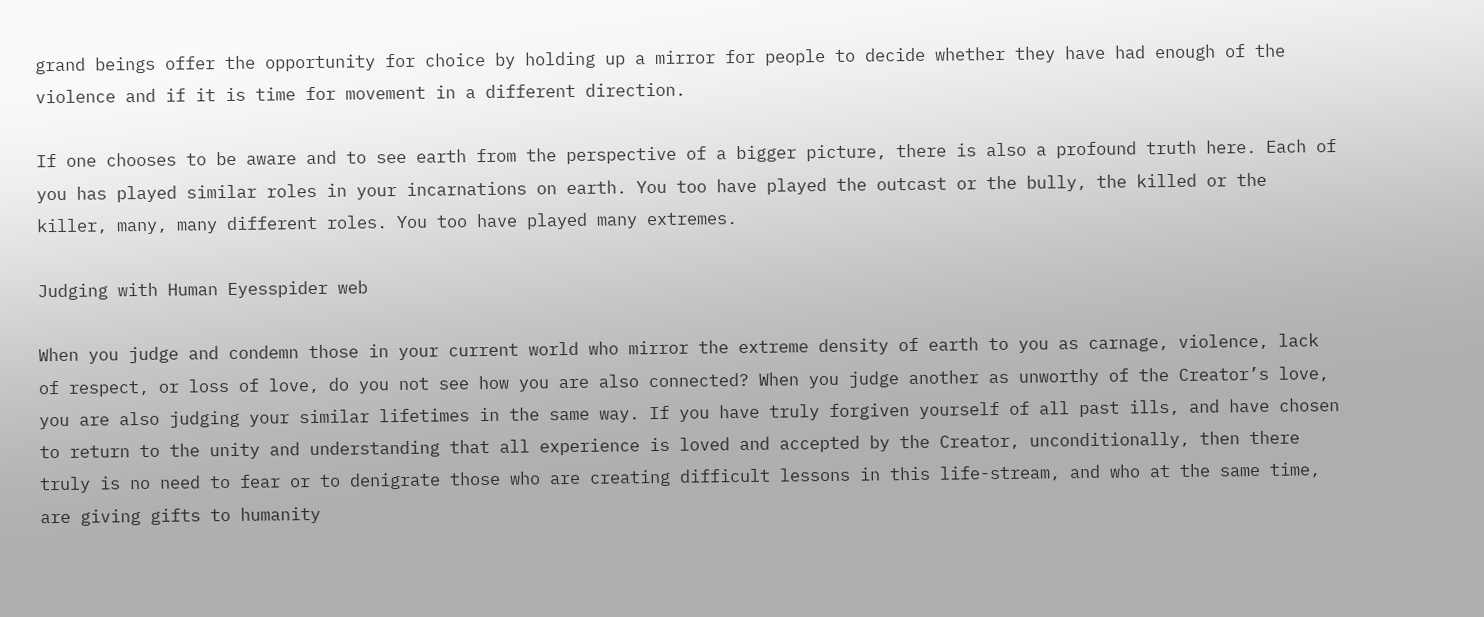grand beings offer the opportunity for choice by holding up a mirror for people to decide whether they have had enough of the violence and if it is time for movement in a different direction.

If one chooses to be aware and to see earth from the perspective of a bigger picture, there is also a profound truth here. Each of you has played similar roles in your incarnations on earth. You too have played the outcast or the bully, the killed or the killer, many, many different roles. You too have played many extremes.

Judging with Human Eyesspider web

When you judge and condemn those in your current world who mirror the extreme density of earth to you as carnage, violence, lack of respect, or loss of love, do you not see how you are also connected? When you judge another as unworthy of the Creator’s love, you are also judging your similar lifetimes in the same way. If you have truly forgiven yourself of all past ills, and have chosen to return to the unity and understanding that all experience is loved and accepted by the Creator, unconditionally, then there truly is no need to fear or to denigrate those who are creating difficult lessons in this life-stream, and who at the same time, are giving gifts to humanity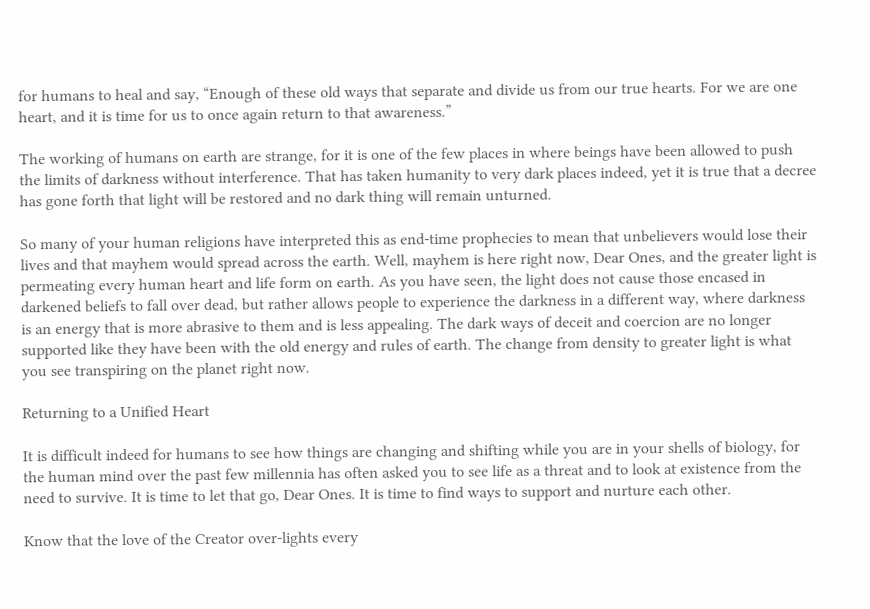for humans to heal and say, “Enough of these old ways that separate and divide us from our true hearts. For we are one heart, and it is time for us to once again return to that awareness.”

The working of humans on earth are strange, for it is one of the few places in where beings have been allowed to push the limits of darkness without interference. That has taken humanity to very dark places indeed, yet it is true that a decree has gone forth that light will be restored and no dark thing will remain unturned.

So many of your human religions have interpreted this as end-time prophecies to mean that unbelievers would lose their lives and that mayhem would spread across the earth. Well, mayhem is here right now, Dear Ones, and the greater light is permeating every human heart and life form on earth. As you have seen, the light does not cause those encased in darkened beliefs to fall over dead, but rather allows people to experience the darkness in a different way, where darkness is an energy that is more abrasive to them and is less appealing. The dark ways of deceit and coercion are no longer supported like they have been with the old energy and rules of earth. The change from density to greater light is what you see transpiring on the planet right now.

Returning to a Unified Heart

It is difficult indeed for humans to see how things are changing and shifting while you are in your shells of biology, for the human mind over the past few millennia has often asked you to see life as a threat and to look at existence from the need to survive. It is time to let that go, Dear Ones. It is time to find ways to support and nurture each other.

Know that the love of the Creator over-lights every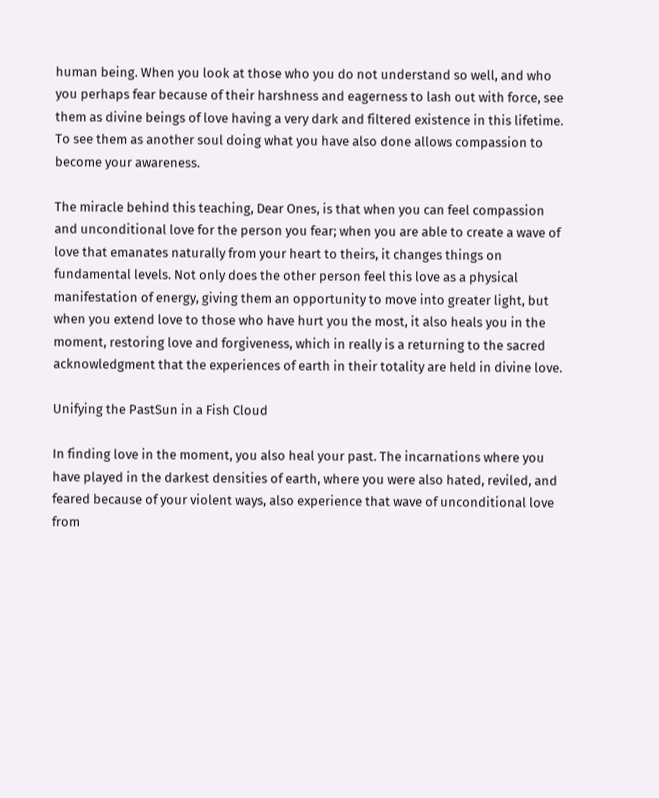human being. When you look at those who you do not understand so well, and who you perhaps fear because of their harshness and eagerness to lash out with force, see them as divine beings of love having a very dark and filtered existence in this lifetime. To see them as another soul doing what you have also done allows compassion to become your awareness.

The miracle behind this teaching, Dear Ones, is that when you can feel compassion and unconditional love for the person you fear; when you are able to create a wave of love that emanates naturally from your heart to theirs, it changes things on fundamental levels. Not only does the other person feel this love as a physical manifestation of energy, giving them an opportunity to move into greater light, but when you extend love to those who have hurt you the most, it also heals you in the moment, restoring love and forgiveness, which in really is a returning to the sacred acknowledgment that the experiences of earth in their totality are held in divine love.

Unifying the PastSun in a Fish Cloud

In finding love in the moment, you also heal your past. The incarnations where you have played in the darkest densities of earth, where you were also hated, reviled, and feared because of your violent ways, also experience that wave of unconditional love from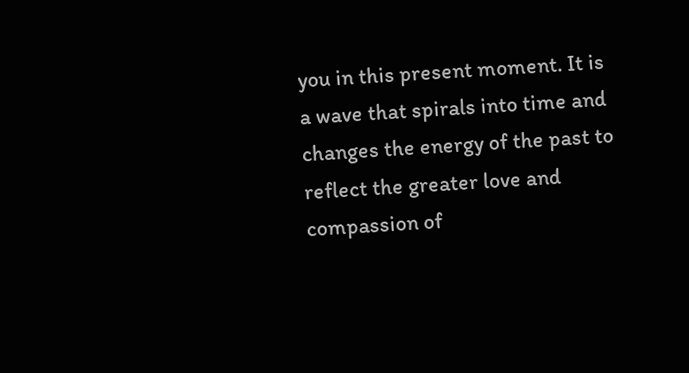you in this present moment. It is a wave that spirals into time and changes the energy of the past to reflect the greater love and compassion of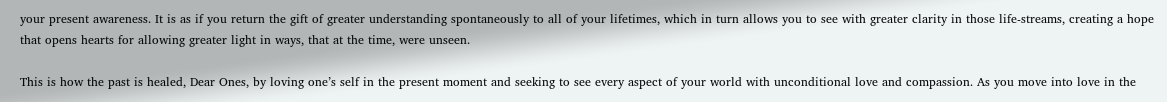your present awareness. It is as if you return the gift of greater understanding spontaneously to all of your lifetimes, which in turn allows you to see with greater clarity in those life-streams, creating a hope that opens hearts for allowing greater light in ways, that at the time, were unseen.

This is how the past is healed, Dear Ones, by loving one’s self in the present moment and seeking to see every aspect of your world with unconditional love and compassion. As you move into love in the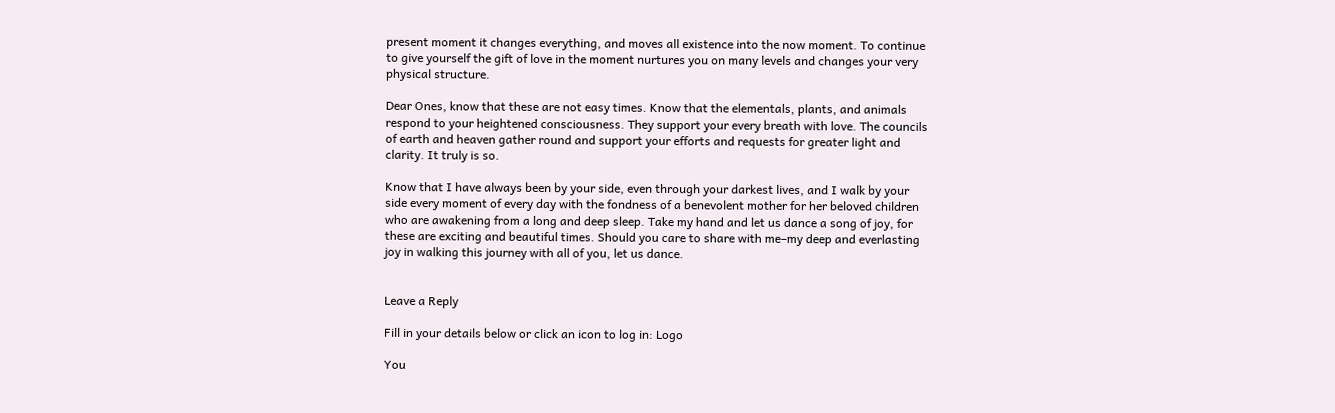present moment it changes everything, and moves all existence into the now moment. To continue to give yourself the gift of love in the moment nurtures you on many levels and changes your very physical structure.

Dear Ones, know that these are not easy times. Know that the elementals, plants, and animals respond to your heightened consciousness. They support your every breath with love. The councils of earth and heaven gather round and support your efforts and requests for greater light and clarity. It truly is so.

Know that I have always been by your side, even through your darkest lives, and I walk by your side every moment of every day with the fondness of a benevolent mother for her beloved children who are awakening from a long and deep sleep. Take my hand and let us dance a song of joy, for these are exciting and beautiful times. Should you care to share with me–my deep and everlasting joy in walking this journey with all of you, let us dance.


Leave a Reply

Fill in your details below or click an icon to log in: Logo

You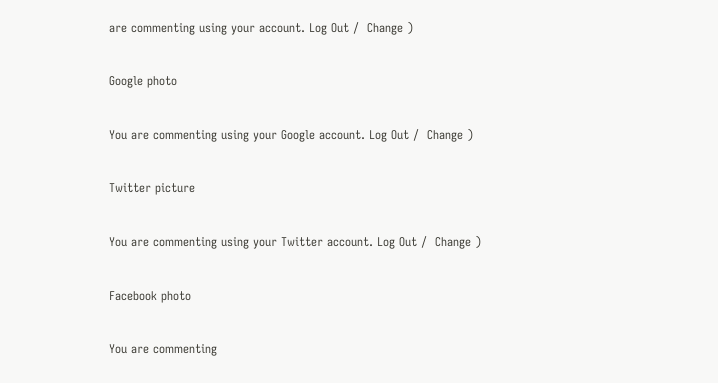are commenting using your account. Log Out /  Change )

Google photo

You are commenting using your Google account. Log Out /  Change )

Twitter picture

You are commenting using your Twitter account. Log Out /  Change )

Facebook photo

You are commenting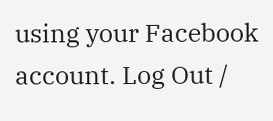using your Facebook account. Log Out /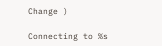Change )

Connecting to %s